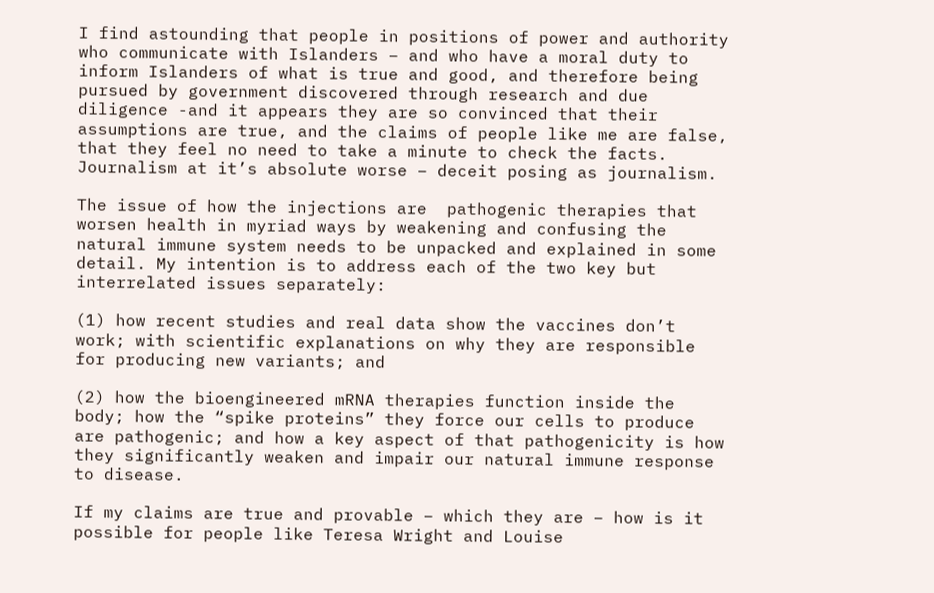I find astounding that people in positions of power and authority who communicate with Islanders – and who have a moral duty to inform Islanders of what is true and good, and therefore being pursued by government discovered through research and due diligence -and it appears they are so convinced that their assumptions are true, and the claims of people like me are false, that they feel no need to take a minute to check the facts. Journalism at it’s absolute worse – deceit posing as journalism.

The issue of how the injections are  pathogenic therapies that worsen health in myriad ways by weakening and confusing the natural immune system needs to be unpacked and explained in some detail. My intention is to address each of the two key but interrelated issues separately:

(1) how recent studies and real data show the vaccines don’t work; with scientific explanations on why they are responsible for producing new variants; and

(2) how the bioengineered mRNA therapies function inside the body; how the “spike proteins” they force our cells to produce are pathogenic; and how a key aspect of that pathogenicity is how they significantly weaken and impair our natural immune response to disease.

If my claims are true and provable – which they are – how is it possible for people like Teresa Wright and Louise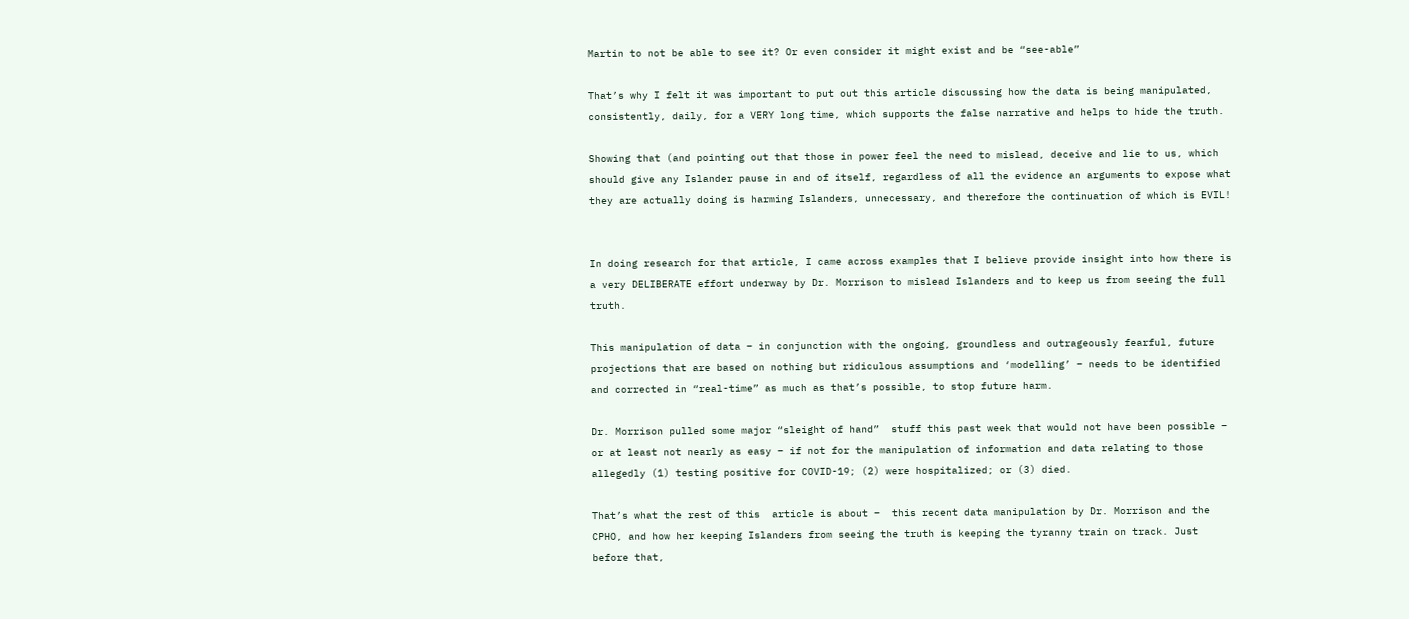Martin to not be able to see it? Or even consider it might exist and be “see-able”

That’s why I felt it was important to put out this article discussing how the data is being manipulated, consistently, daily, for a VERY long time, which supports the false narrative and helps to hide the truth.

Showing that (and pointing out that those in power feel the need to mislead, deceive and lie to us, which should give any Islander pause in and of itself, regardless of all the evidence an arguments to expose what they are actually doing is harming Islanders, unnecessary, and therefore the continuation of which is EVIL!


In doing research for that article, I came across examples that I believe provide insight into how there is a very DELIBERATE effort underway by Dr. Morrison to mislead Islanders and to keep us from seeing the full truth.

This manipulation of data – in conjunction with the ongoing, groundless and outrageously fearful, future projections that are based on nothing but ridiculous assumptions and ‘modelling’ – needs to be identified and corrected in “real-time” as much as that’s possible, to stop future harm.

Dr. Morrison pulled some major “sleight of hand”  stuff this past week that would not have been possible – or at least not nearly as easy – if not for the manipulation of information and data relating to those allegedly (1) testing positive for COVID-19; (2) were hospitalized; or (3) died.

That’s what the rest of this  article is about –  this recent data manipulation by Dr. Morrison and the CPHO, and how her keeping Islanders from seeing the truth is keeping the tyranny train on track. Just before that,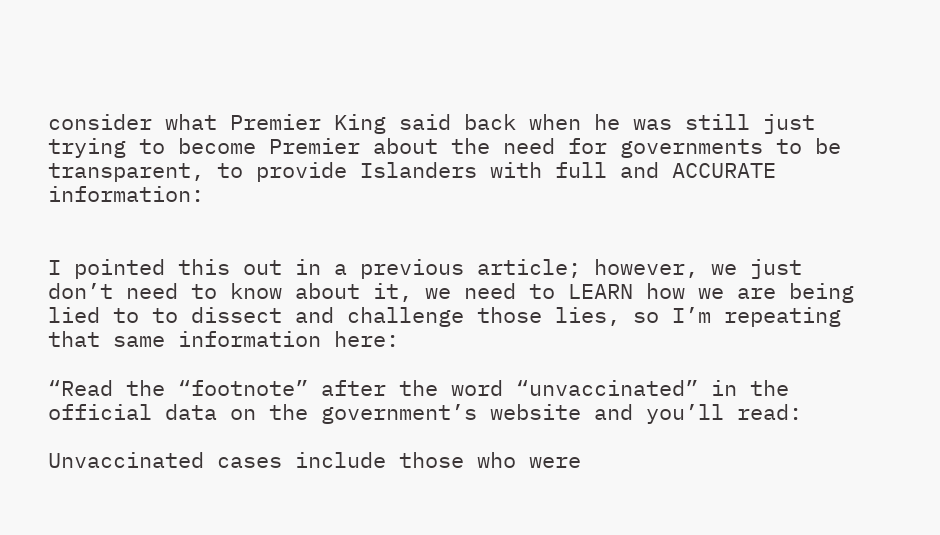consider what Premier King said back when he was still just trying to become Premier about the need for governments to be transparent, to provide Islanders with full and ACCURATE information:


I pointed this out in a previous article; however, we just don’t need to know about it, we need to LEARN how we are being lied to to dissect and challenge those lies, so I’m repeating that same information here:

“Read the “footnote” after the word “unvaccinated” in the official data on the government’s website and you’ll read:

Unvaccinated cases include those who were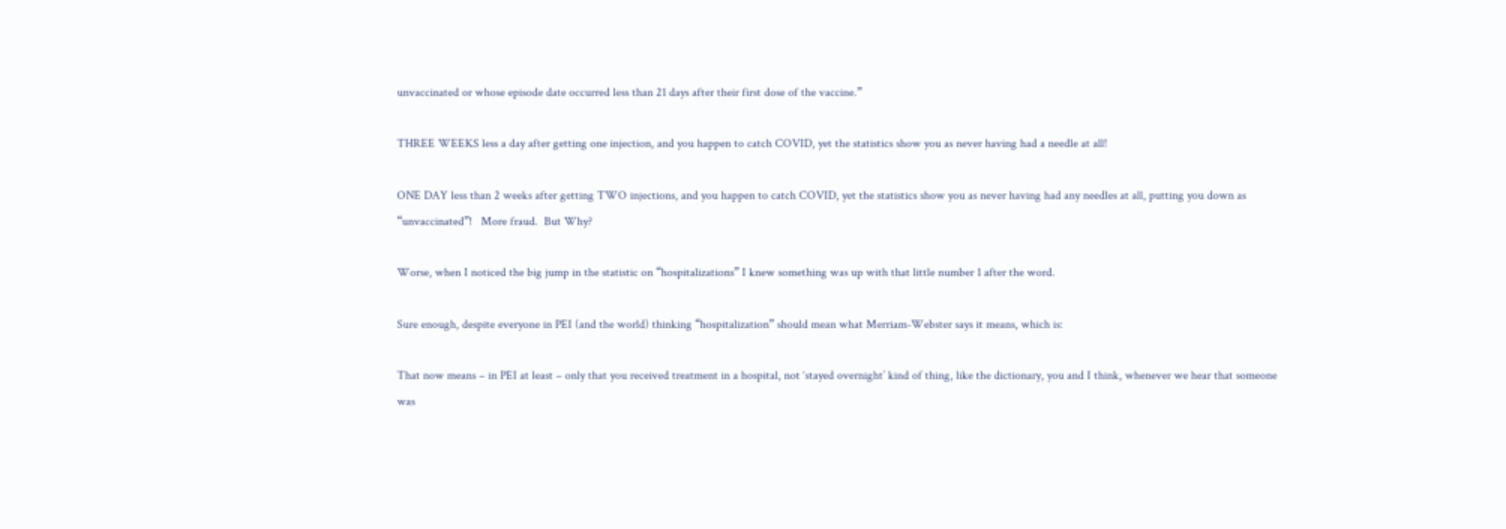unvaccinated or whose episode date occurred less than 21 days after their first dose of the vaccine.”

THREE WEEKS less a day after getting one injection, and you happen to catch COVID, yet the statistics show you as never having had a needle at all!

ONE DAY less than 2 weeks after getting TWO injections, and you happen to catch COVID, yet the statistics show you as never having had any needles at all, putting you down as “unvaccinated”!   More fraud.  But Why?

Worse, when I noticed the big jump in the statistic on “hospitalizations” I knew something was up with that little number 1 after the word.

Sure enough, despite everyone in PEI (and the world) thinking “hospitalization” should mean what Merriam-Webster says it means, which is:

That now means – in PEI at least – only that you received treatment in a hospital, not ‘stayed overnight’ kind of thing, like the dictionary, you and I think, whenever we hear that someone was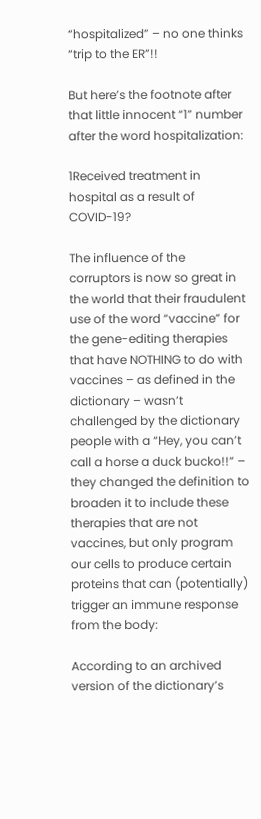“hospitalized” – no one thinks “trip to the ER”!!

But here’s the footnote after that little innocent “1” number after the word hospitalization:

1Received treatment in hospital as a result of COVID-19?

The influence of the corruptors is now so great in the world that their fraudulent use of the word “vaccine” for the gene-editing therapies that have NOTHING to do with vaccines – as defined in the dictionary – wasn’t challenged by the dictionary people with a “Hey, you can’t call a horse a duck bucko!!” – they changed the definition to broaden it to include these therapies that are not vaccines, but only program our cells to produce certain proteins that can (potentially) trigger an immune response from the body:

According to an archived version of the dictionary’s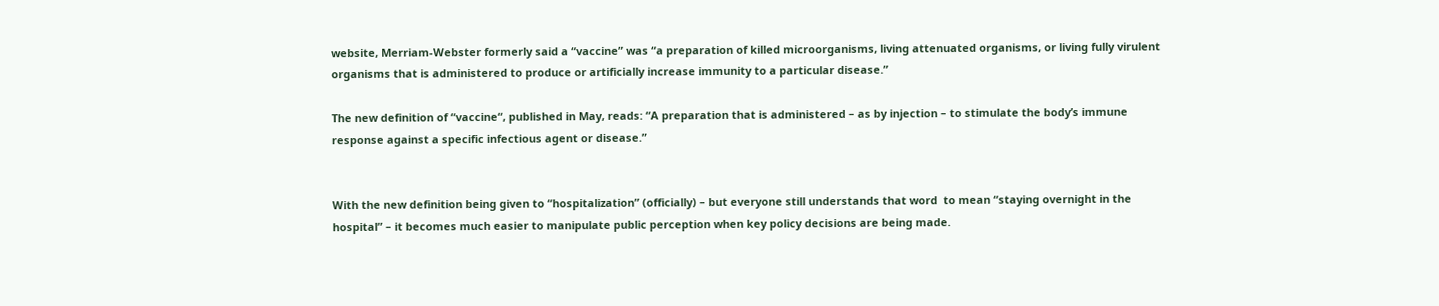website, Merriam-Webster formerly said a “vaccine” was “a preparation of killed microorganisms, living attenuated organisms, or living fully virulent organisms that is administered to produce or artificially increase immunity to a particular disease.”

The new definition of “vaccine“, published in May, reads: “A preparation that is administered – as by injection – to stimulate the body’s immune response against a specific infectious agent or disease.”


With the new definition being given to “hospitalization” (officially) – but everyone still understands that word  to mean “staying overnight in the hospital” – it becomes much easier to manipulate public perception when key policy decisions are being made.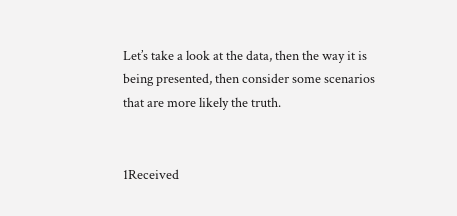Let’s take a look at the data, then the way it is being presented, then consider some scenarios that are more likely the truth.


1Received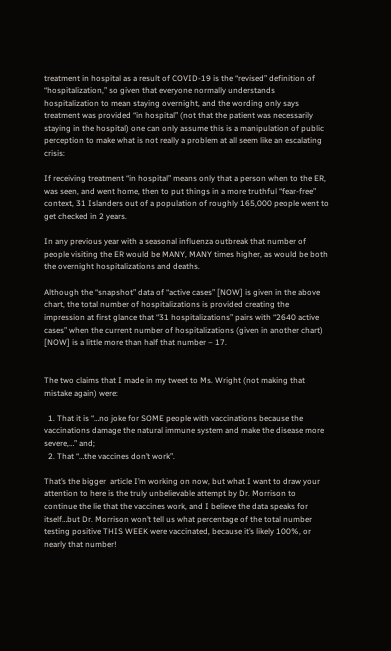treatment in hospital as a result of COVID-19 is the “revised” definition of “hospitalization,” so given that everyone normally understands hospitalization to mean staying overnight, and the wording only says treatment was provided “in hospital” (not that the patient was necessarily staying in the hospital) one can only assume this is a manipulation of public perception to make what is not really a problem at all seem like an escalating crisis:

If receiving treatment “in hospital” means only that a person when to the ER, was seen, and went home, then to put things in a more truthful “fear-free” context, 31 Islanders out of a population of roughly 165,000 people went to get checked in 2 years.

In any previous year with a seasonal influenza outbreak that number of people visiting the ER would be MANY, MANY times higher, as would be both the overnight hospitalizations and deaths.

Although the “snapshot” data of “active cases” [NOW] is given in the above chart, the total number of hospitalizations is provided creating the impression at first glance that “31 hospitalizations” pairs with “2640 active cases” when the current number of hospitalizations (given in another chart) [NOW] is a little more than half that number – 17.


The two claims that I made in my tweet to Ms. Wright (not making that mistake again) were:

  1. That it is “…no joke for SOME people with vaccinations because the vaccinations damage the natural immune system and make the disease more severe,…” and;
  2. That “…the vaccines don’t work”.

That’s the bigger  article I’m working on now, but what I want to draw your attention to here is the truly unbelievable attempt by Dr. Morrison to continue the lie that the vaccines work, and I believe the data speaks for itself…but Dr. Morrison won’t tell us what percentage of the total number testing positive THIS WEEK were vaccinated, because it’s likely 100%, or nearly that number!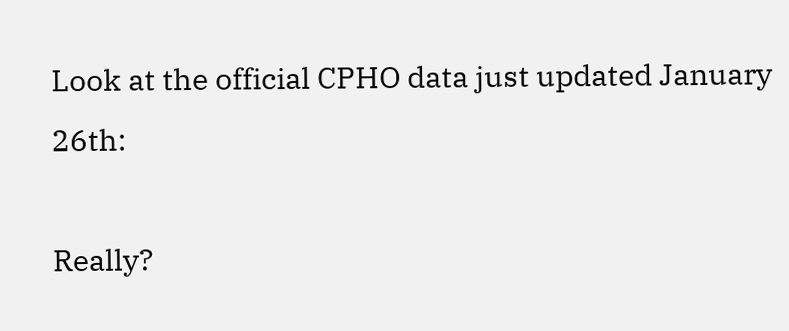Look at the official CPHO data just updated January 26th:

Really?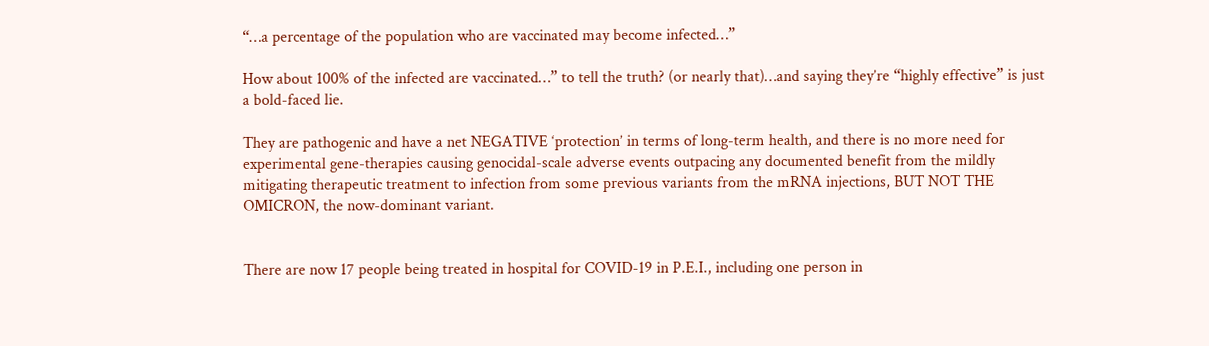“…a percentage of the population who are vaccinated may become infected…”

How about 100% of the infected are vaccinated…” to tell the truth? (or nearly that)…and saying they’re “highly effective” is just a bold-faced lie.

They are pathogenic and have a net NEGATIVE ‘protection’ in terms of long-term health, and there is no more need for experimental gene-therapies causing genocidal-scale adverse events outpacing any documented benefit from the mildly mitigating therapeutic treatment to infection from some previous variants from the mRNA injections, BUT NOT THE OMICRON, the now-dominant variant.


There are now 17 people being treated in hospital for COVID-19 in P.E.I., including one person in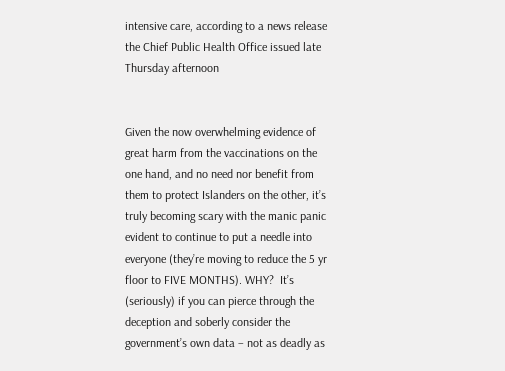intensive care, according to a news release the Chief Public Health Office issued late Thursday afternoon


Given the now overwhelming evidence of great harm from the vaccinations on the one hand, and no need nor benefit from them to protect Islanders on the other, it’s truly becoming scary with the manic panic evident to continue to put a needle into everyone (they’re moving to reduce the 5 yr floor to FIVE MONTHS). WHY?  It’s (seriously) if you can pierce through the deception and soberly consider the government’s own data – not as deadly as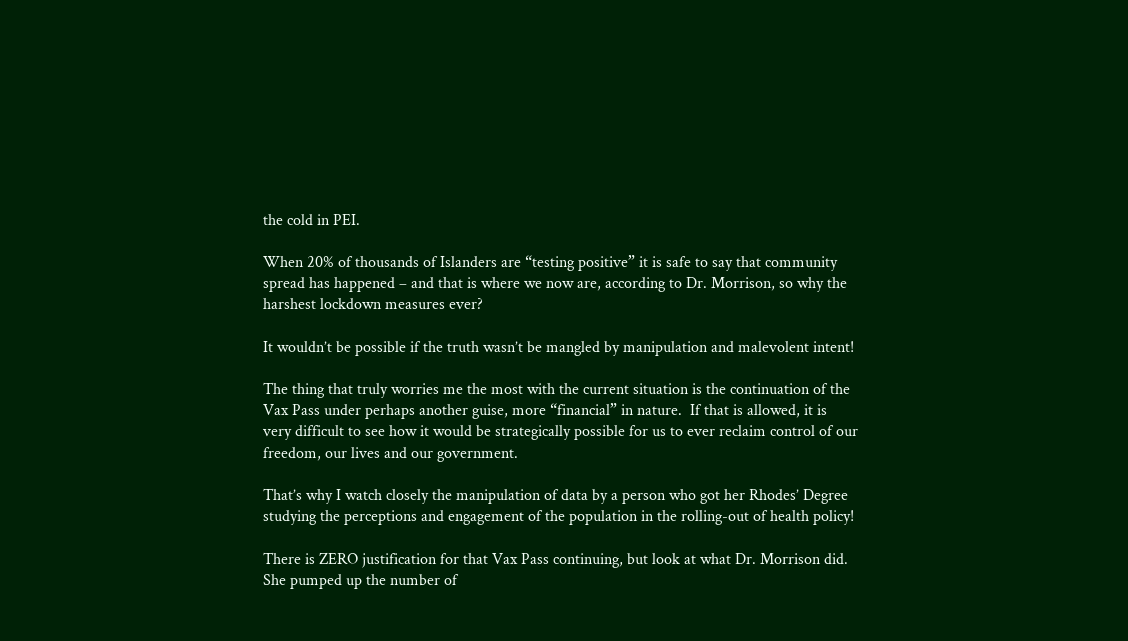the cold in PEI.

When 20% of thousands of Islanders are “testing positive” it is safe to say that community spread has happened – and that is where we now are, according to Dr. Morrison, so why the harshest lockdown measures ever?

It wouldn’t be possible if the truth wasn’t be mangled by manipulation and malevolent intent!

The thing that truly worries me the most with the current situation is the continuation of the Vax Pass under perhaps another guise, more “financial” in nature.  If that is allowed, it is very difficult to see how it would be strategically possible for us to ever reclaim control of our freedom, our lives and our government.

That’s why I watch closely the manipulation of data by a person who got her Rhodes’ Degree studying the perceptions and engagement of the population in the rolling-out of health policy!

There is ZERO justification for that Vax Pass continuing, but look at what Dr. Morrison did. She pumped up the number of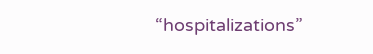“hospitalizations”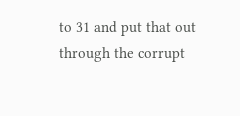to 31 and put that out through the corrupt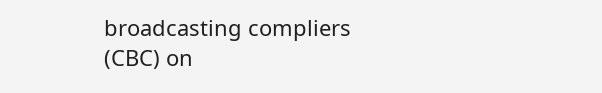broadcasting compliers (CBC) on